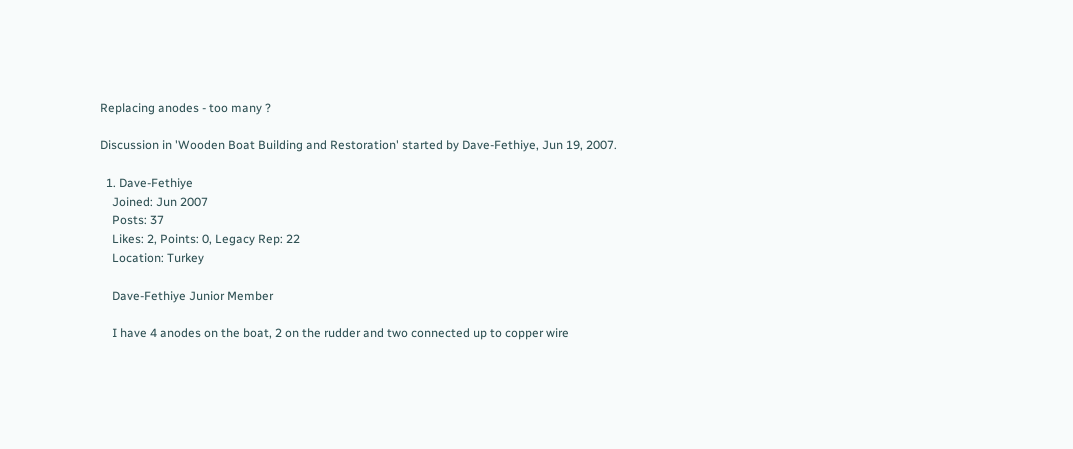Replacing anodes - too many ?

Discussion in 'Wooden Boat Building and Restoration' started by Dave-Fethiye, Jun 19, 2007.

  1. Dave-Fethiye
    Joined: Jun 2007
    Posts: 37
    Likes: 2, Points: 0, Legacy Rep: 22
    Location: Turkey

    Dave-Fethiye Junior Member

    I have 4 anodes on the boat, 2 on the rudder and two connected up to copper wire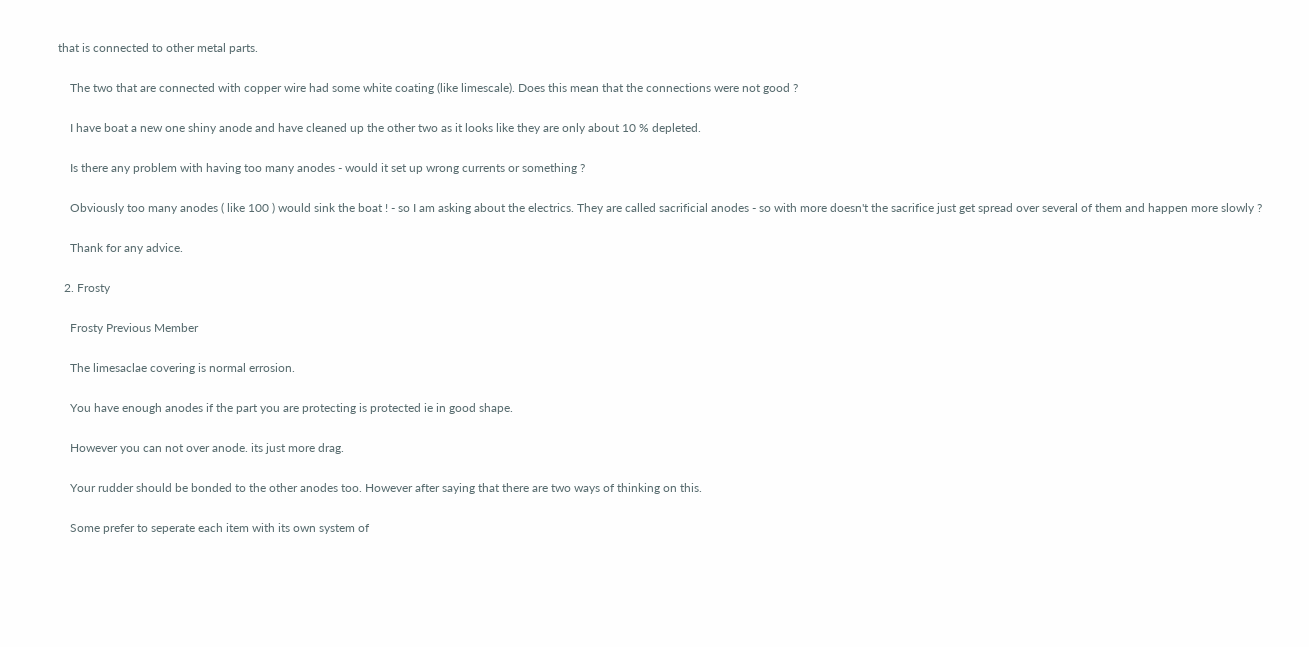that is connected to other metal parts.

    The two that are connected with copper wire had some white coating (like limescale). Does this mean that the connections were not good ?

    I have boat a new one shiny anode and have cleaned up the other two as it looks like they are only about 10 % depleted.

    Is there any problem with having too many anodes - would it set up wrong currents or something ?

    Obviously too many anodes ( like 100 ) would sink the boat ! - so I am asking about the electrics. They are called sacrificial anodes - so with more doesn't the sacrifice just get spread over several of them and happen more slowly ?

    Thank for any advice.

  2. Frosty

    Frosty Previous Member

    The limesaclae covering is normal errosion.

    You have enough anodes if the part you are protecting is protected ie in good shape.

    However you can not over anode. its just more drag.

    Your rudder should be bonded to the other anodes too. However after saying that there are two ways of thinking on this.

    Some prefer to seperate each item with its own system of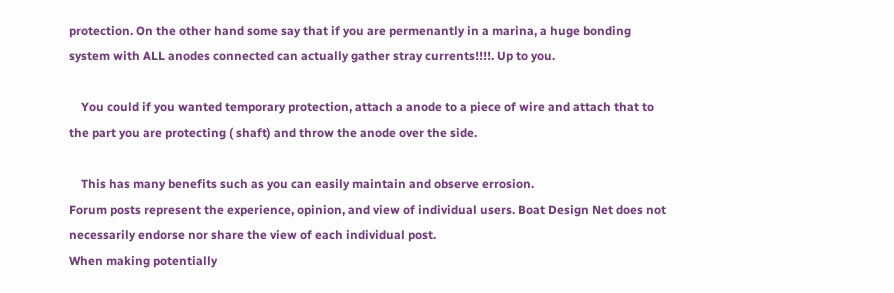protection. On the other hand some say that if you are permenantly in a marina, a huge bonding system with ALL anodes connected can actually gather stray currents!!!!. Up to you.

    You could if you wanted temporary protection, attach a anode to a piece of wire and attach that to the part you are protecting ( shaft) and throw the anode over the side.

    This has many benefits such as you can easily maintain and observe errosion.
Forum posts represent the experience, opinion, and view of individual users. Boat Design Net does not necessarily endorse nor share the view of each individual post.
When making potentially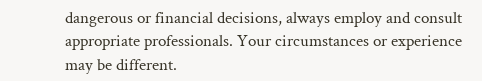dangerous or financial decisions, always employ and consult appropriate professionals. Your circumstances or experience may be different.